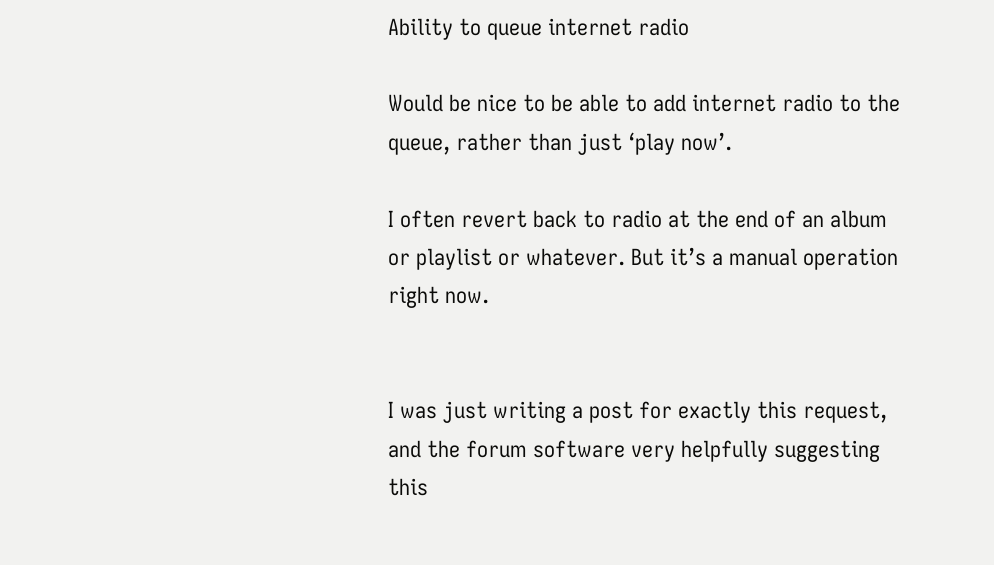Ability to queue internet radio

Would be nice to be able to add internet radio to the queue, rather than just ‘play now’.

I often revert back to radio at the end of an album or playlist or whatever. But it’s a manual operation right now.


I was just writing a post for exactly this request, and the forum software very helpfully suggesting this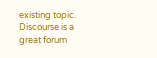existing topic. Discourse is a great forum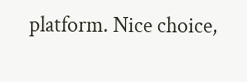platform. Nice choice,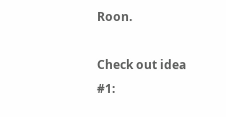Roon.

Check out idea #1: